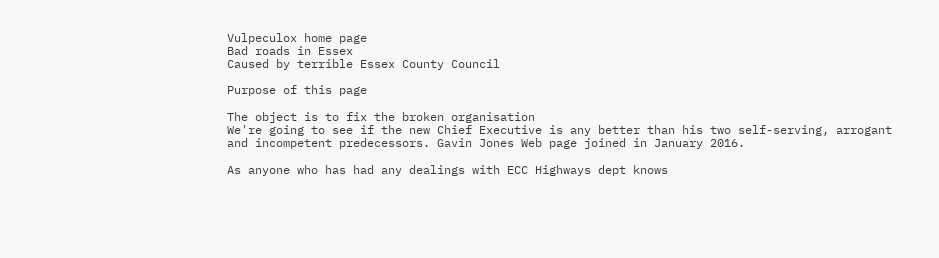Vulpeculox home page
Bad roads in Essex
Caused by terrible Essex County Council

Purpose of this page

The object is to fix the broken organisation
We're going to see if the new Chief Executive is any better than his two self-serving, arrogant and incompetent predecessors. Gavin Jones Web page joined in January 2016.

As anyone who has had any dealings with ECC Highways dept knows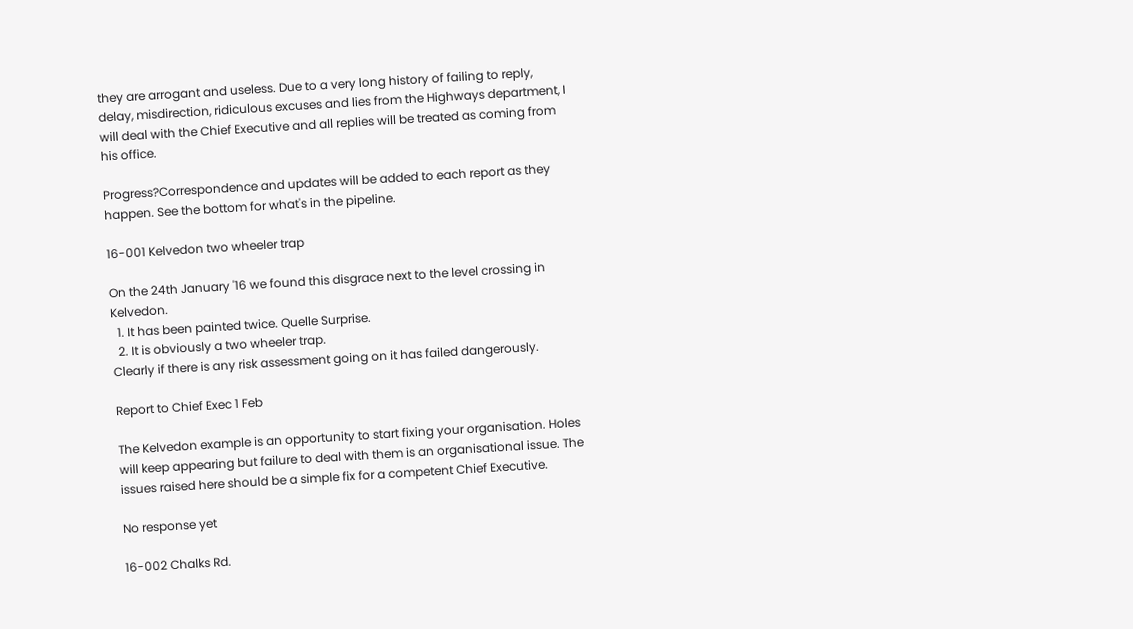they are arrogant and useless. Due to a very long history of failing to reply, delay, misdirection, ridiculous excuses and lies from the Highways department, I will deal with the Chief Executive and all replies will be treated as coming from his office.

Progress?Correspondence and updates will be added to each report as they happen. See the bottom for what's in the pipeline.

16-001 Kelvedon two wheeler trap

On the 24th January '16 we found this disgrace next to the level crossing in Kelvedon.
  1. It has been painted twice. Quelle Surprise.
  2. It is obviously a two wheeler trap.
Clearly if there is any risk assessment going on it has failed dangerously.

Report to Chief Exec 1 Feb

The Kelvedon example is an opportunity to start fixing your organisation. Holes will keep appearing but failure to deal with them is an organisational issue. The issues raised here should be a simple fix for a competent Chief Executive.

No response yet

16-002 Chalks Rd.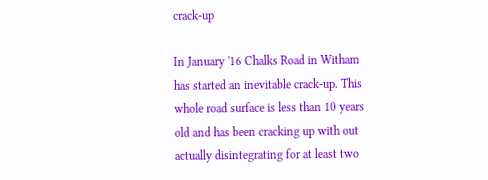crack-up

In January '16 Chalks Road in Witham has started an inevitable crack-up. This whole road surface is less than 10 years old and has been cracking up with out actually disintegrating for at least two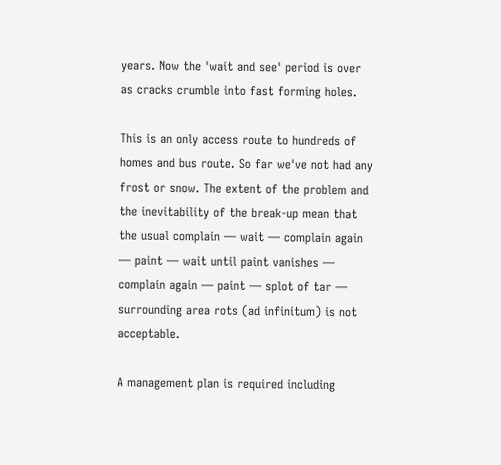years. Now the 'wait and see' period is over as cracks crumble into fast forming holes.

This is an only access route to hundreds of homes and bus route. So far we've not had any frost or snow. The extent of the problem and the inevitability of the break-up mean that the usual complain — wait — complain again — paint — wait until paint vanishes — complain again — paint — splot of tar — surrounding area rots (ad infinitum) is not acceptable.

A management plan is required including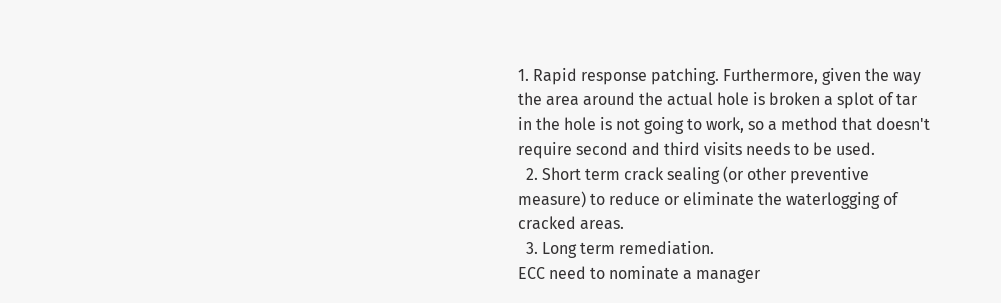1. Rapid response patching. Furthermore, given the way the area around the actual hole is broken a splot of tar in the hole is not going to work, so a method that doesn't require second and third visits needs to be used.
  2. Short term crack sealing (or other preventive measure) to reduce or eliminate the waterlogging of cracked areas.
  3. Long term remediation.
ECC need to nominate a manager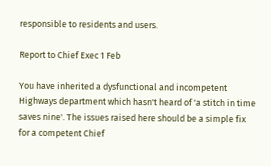responsible to residents and users.

Report to Chief Exec 1 Feb

You have inherited a dysfunctional and incompetent Highways department which hasn't heard of 'a stitch in time saves nine'. The issues raised here should be a simple fix for a competent Chief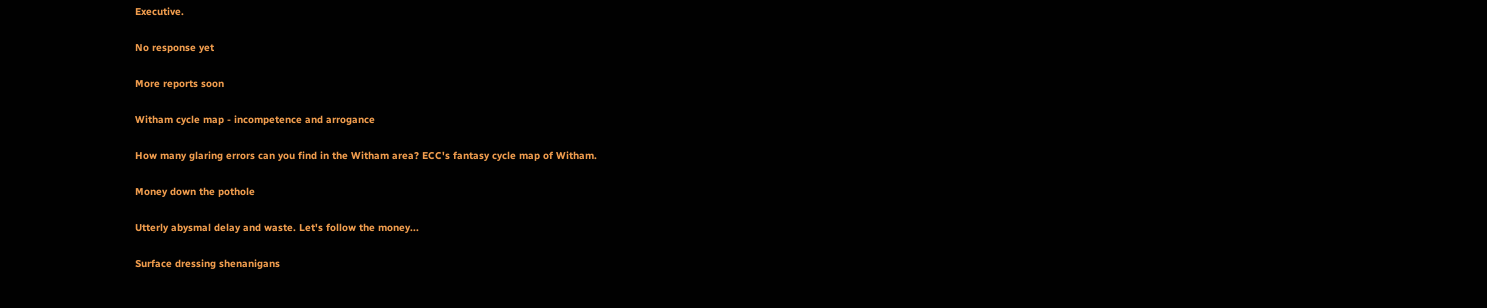Executive.

No response yet

More reports soon

Witham cycle map - incompetence and arrogance

How many glaring errors can you find in the Witham area? ECC's fantasy cycle map of Witham.

Money down the pothole

Utterly abysmal delay and waste. Let's follow the money...

Surface dressing shenanigans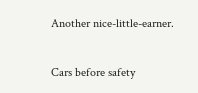Another nice-little-earner.

Cars before safety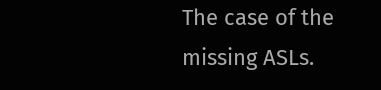The case of the missing ASLs.